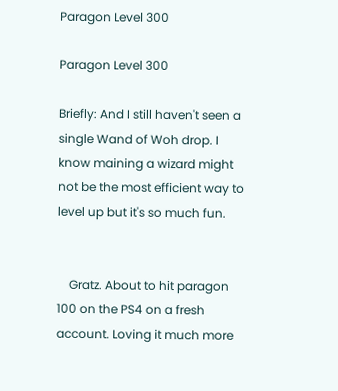Paragon Level 300

Paragon Level 300

Briefly: And I still haven't seen a single Wand of Woh drop. I know maining a wizard might not be the most efficient way to level up but it's so much fun.


    Gratz. About to hit paragon 100 on the PS4 on a fresh account. Loving it much more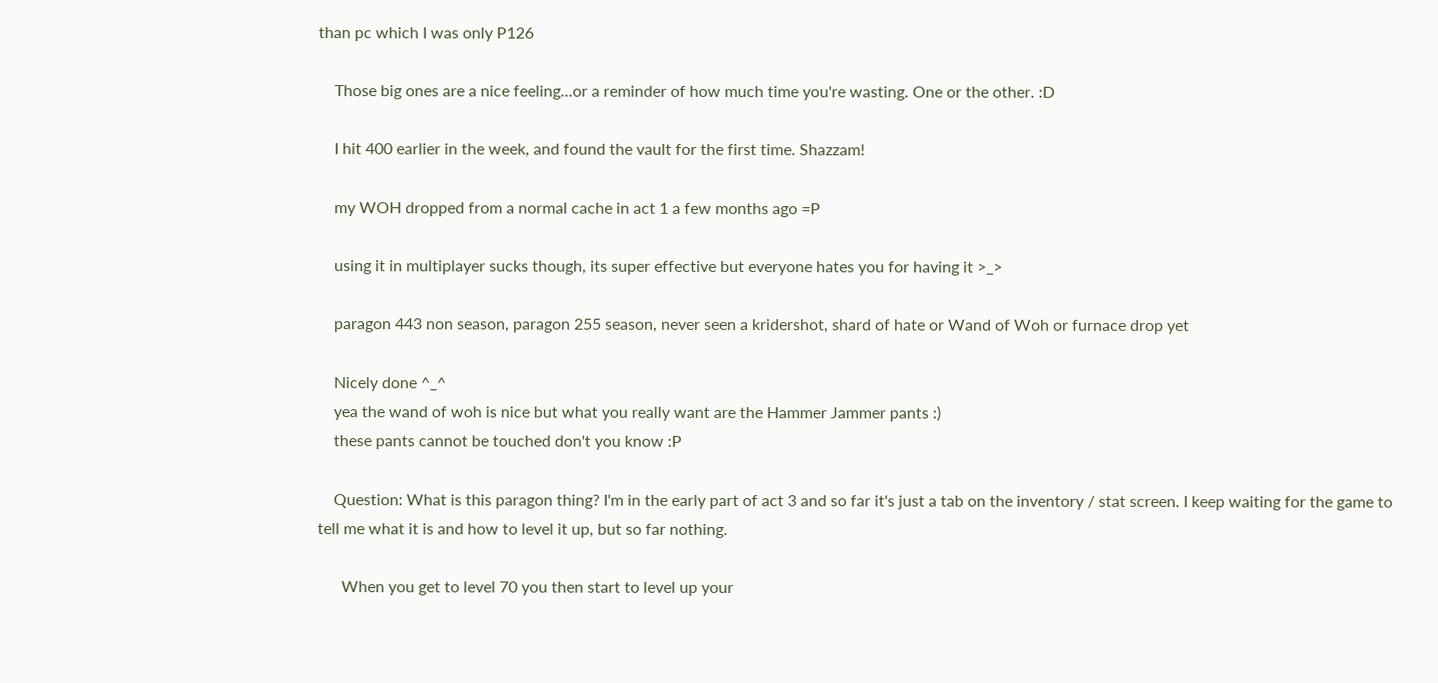than pc which I was only P126

    Those big ones are a nice feeling...or a reminder of how much time you're wasting. One or the other. :D

    I hit 400 earlier in the week, and found the vault for the first time. Shazzam!

    my WOH dropped from a normal cache in act 1 a few months ago =P

    using it in multiplayer sucks though, its super effective but everyone hates you for having it >_>

    paragon 443 non season, paragon 255 season, never seen a kridershot, shard of hate or Wand of Woh or furnace drop yet

    Nicely done ^_^
    yea the wand of woh is nice but what you really want are the Hammer Jammer pants :)
    these pants cannot be touched don't you know :P

    Question: What is this paragon thing? I'm in the early part of act 3 and so far it's just a tab on the inventory / stat screen. I keep waiting for the game to tell me what it is and how to level it up, but so far nothing.

      When you get to level 70 you then start to level up your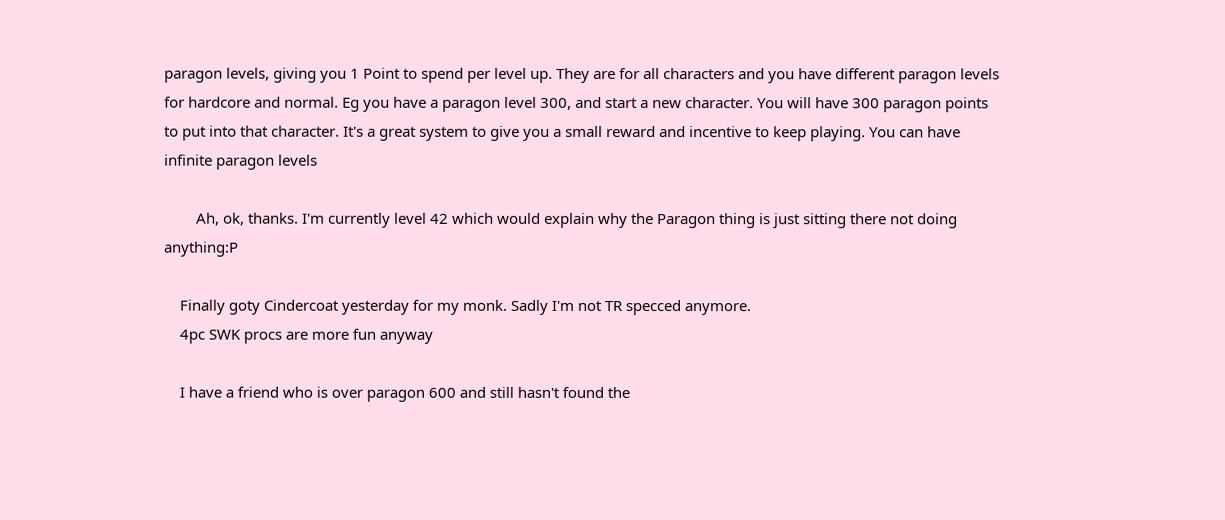paragon levels, giving you 1 Point to spend per level up. They are for all characters and you have different paragon levels for hardcore and normal. Eg you have a paragon level 300, and start a new character. You will have 300 paragon points to put into that character. It's a great system to give you a small reward and incentive to keep playing. You can have infinite paragon levels

        Ah, ok, thanks. I'm currently level 42 which would explain why the Paragon thing is just sitting there not doing anything:P

    Finally goty Cindercoat yesterday for my monk. Sadly I'm not TR specced anymore.
    4pc SWK procs are more fun anyway

    I have a friend who is over paragon 600 and still hasn't found the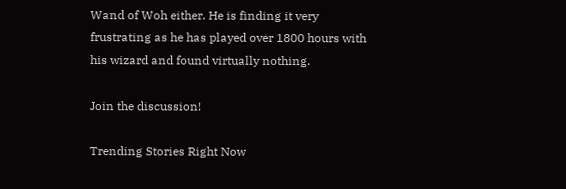Wand of Woh either. He is finding it very frustrating as he has played over 1800 hours with his wizard and found virtually nothing.

Join the discussion!

Trending Stories Right Now